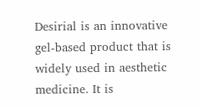Desirial is an innovative gel-based product that is widely used in aesthetic medicine. It is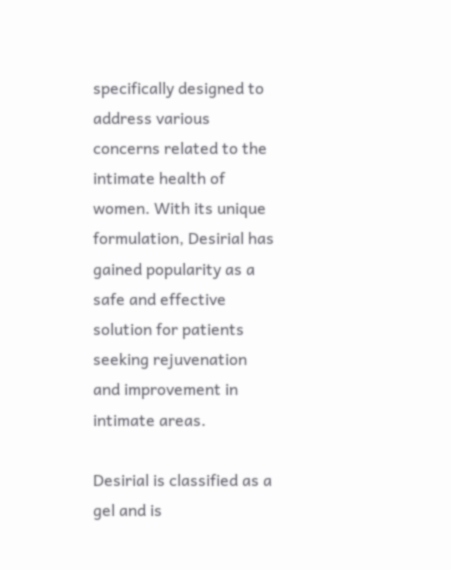specifically designed to address various concerns related to the intimate health of women. With its unique formulation, Desirial has gained popularity as a safe and effective solution for patients seeking rejuvenation and improvement in intimate areas.

Desirial is classified as a gel and is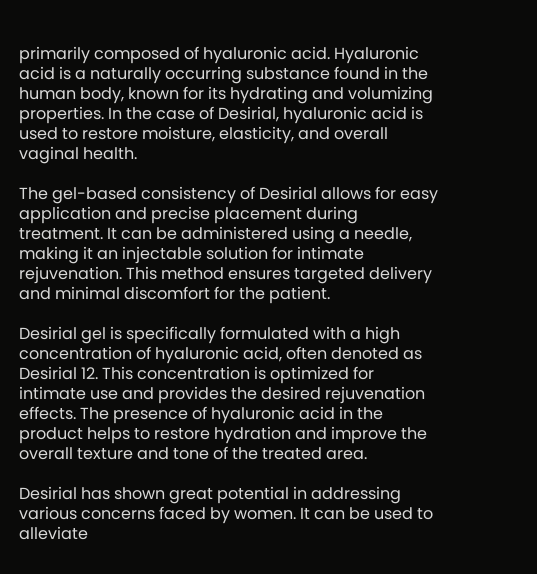primarily composed of hyaluronic acid. Hyaluronic acid is a naturally occurring substance found in the human body, known for its hydrating and volumizing properties. In the case of Desirial, hyaluronic acid is used to restore moisture, elasticity, and overall vaginal health.

The gel-based consistency of Desirial allows for easy application and precise placement during treatment. It can be administered using a needle, making it an injectable solution for intimate rejuvenation. This method ensures targeted delivery and minimal discomfort for the patient.

Desirial gel is specifically formulated with a high concentration of hyaluronic acid, often denoted as Desirial 12. This concentration is optimized for intimate use and provides the desired rejuvenation effects. The presence of hyaluronic acid in the product helps to restore hydration and improve the overall texture and tone of the treated area.

Desirial has shown great potential in addressing various concerns faced by women. It can be used to alleviate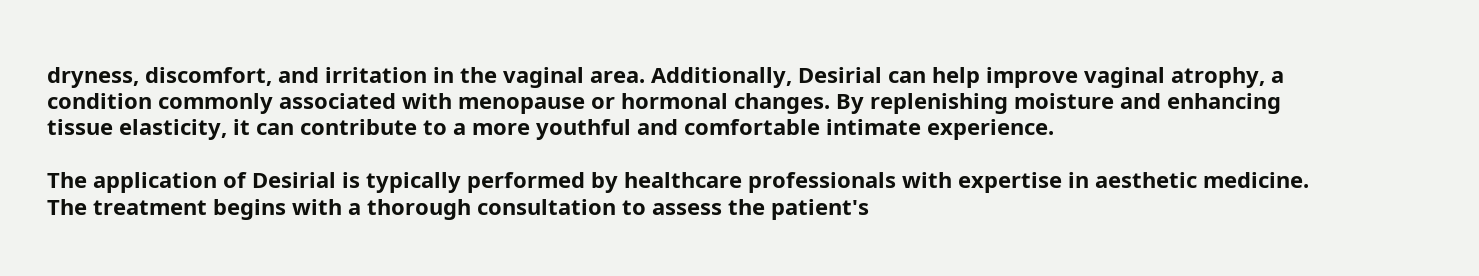dryness, discomfort, and irritation in the vaginal area. Additionally, Desirial can help improve vaginal atrophy, a condition commonly associated with menopause or hormonal changes. By replenishing moisture and enhancing tissue elasticity, it can contribute to a more youthful and comfortable intimate experience.

The application of Desirial is typically performed by healthcare professionals with expertise in aesthetic medicine. The treatment begins with a thorough consultation to assess the patient's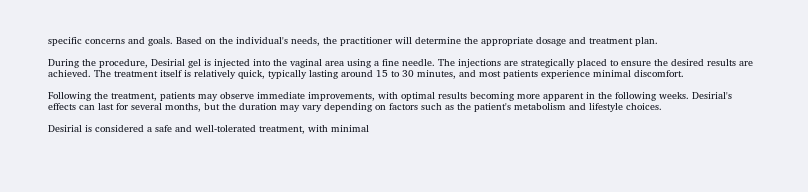specific concerns and goals. Based on the individual's needs, the practitioner will determine the appropriate dosage and treatment plan.

During the procedure, Desirial gel is injected into the vaginal area using a fine needle. The injections are strategically placed to ensure the desired results are achieved. The treatment itself is relatively quick, typically lasting around 15 to 30 minutes, and most patients experience minimal discomfort.

Following the treatment, patients may observe immediate improvements, with optimal results becoming more apparent in the following weeks. Desirial's effects can last for several months, but the duration may vary depending on factors such as the patient's metabolism and lifestyle choices.

Desirial is considered a safe and well-tolerated treatment, with minimal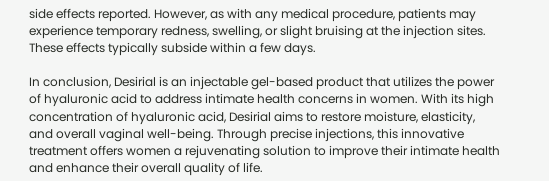side effects reported. However, as with any medical procedure, patients may experience temporary redness, swelling, or slight bruising at the injection sites. These effects typically subside within a few days.

In conclusion, Desirial is an injectable gel-based product that utilizes the power of hyaluronic acid to address intimate health concerns in women. With its high concentration of hyaluronic acid, Desirial aims to restore moisture, elasticity, and overall vaginal well-being. Through precise injections, this innovative treatment offers women a rejuvenating solution to improve their intimate health and enhance their overall quality of life.